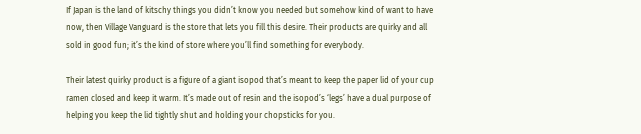If Japan is the land of kitschy things you didn’t know you needed but somehow kind of want to have now, then Village Vanguard is the store that lets you fill this desire. Their products are quirky and all sold in good fun; it’s the kind of store where you’ll find something for everybody.

Their latest quirky product is a figure of a giant isopod that’s meant to keep the paper lid of your cup ramen closed and keep it warm. It’s made out of resin and the isopod’s ‘legs’ have a dual purpose of helping you keep the lid tightly shut and holding your chopsticks for you.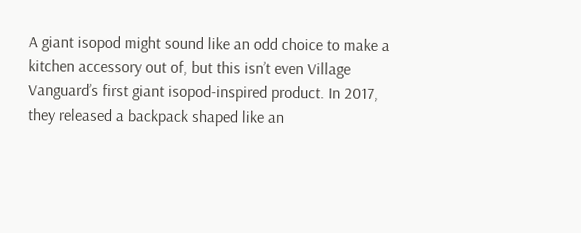A giant isopod might sound like an odd choice to make a kitchen accessory out of, but this isn’t even Village Vanguard’s first giant isopod-inspired product. In 2017, they released a backpack shaped like an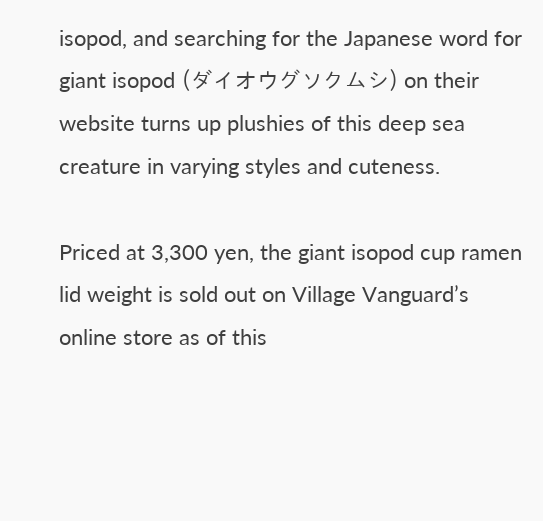isopod, and searching for the Japanese word for giant isopod (ダイオウグソクムシ) on their website turns up plushies of this deep sea creature in varying styles and cuteness.

Priced at 3,300 yen, the giant isopod cup ramen lid weight is sold out on Village Vanguard’s online store as of this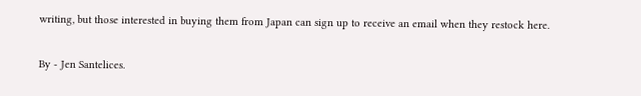writing, but those interested in buying them from Japan can sign up to receive an email when they restock here.

By - Jen Santelices.